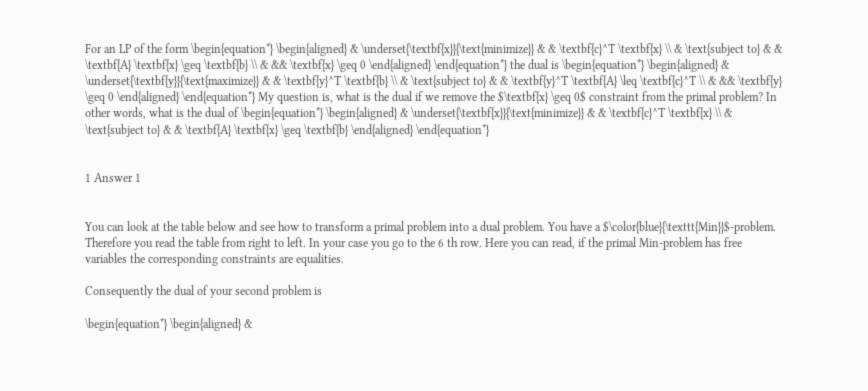For an LP of the form \begin{equation*} \begin{aligned} & \underset{\textbf{x}}{\text{minimize}} & & \textbf{c}^T \textbf{x} \\ & \text{subject to} & & \textbf{A} \textbf{x} \geq \textbf{b} \\ & && \textbf{x} \geq 0 \end{aligned} \end{equation*} the dual is \begin{equation*} \begin{aligned} & \underset{\textbf{y}}{\text{maximize}} & & \textbf{y}^T \textbf{b} \\ & \text{subject to} & & \textbf{y}^T \textbf{A} \leq \textbf{c}^T \\ & && \textbf{y} \geq 0 \end{aligned} \end{equation*} My question is, what is the dual if we remove the $\textbf{x} \geq 0$ constraint from the primal problem? In other words, what is the dual of \begin{equation*} \begin{aligned} & \underset{\textbf{x}}{\text{minimize}} & & \textbf{c}^T \textbf{x} \\ & \text{subject to} & & \textbf{A} \textbf{x} \geq \textbf{b} \end{aligned} \end{equation*}


1 Answer 1


You can look at the table below and see how to transform a primal problem into a dual problem. You have a $\color{blue}{\texttt{Min}}$-problem. Therefore you read the table from right to left. In your case you go to the 6 th row. Here you can read, if the primal Min-problem has free variables the corresponding constraints are equalities.

Consequently the dual of your second problem is

\begin{equation*} \begin{aligned} &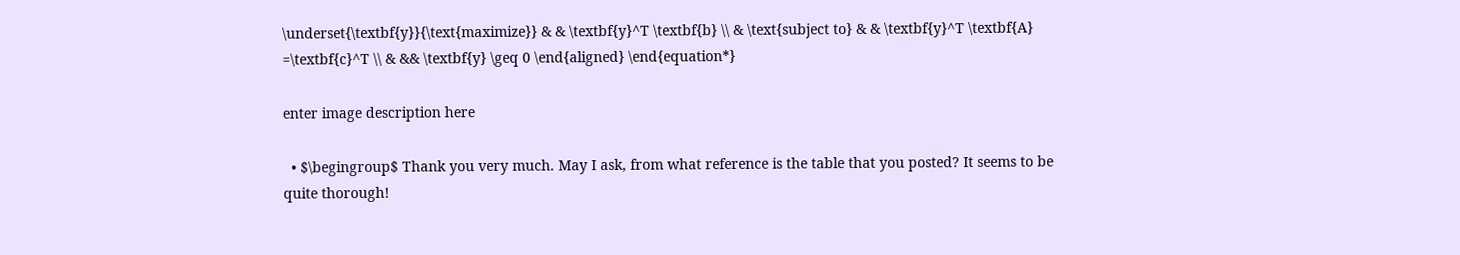\underset{\textbf{y}}{\text{maximize}} & & \textbf{y}^T \textbf{b} \\ & \text{subject to} & & \textbf{y}^T \textbf{A} =\textbf{c}^T \\ & && \textbf{y} \geq 0 \end{aligned} \end{equation*}

enter image description here

  • $\begingroup$ Thank you very much. May I ask, from what reference is the table that you posted? It seems to be quite thorough!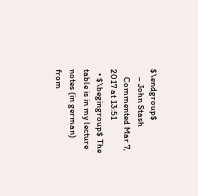$\endgroup$
    – John Stash
    Commented Mar 7, 2017 at 13:51
  • $\begingroup$ The table is in my lecture notes (in german) from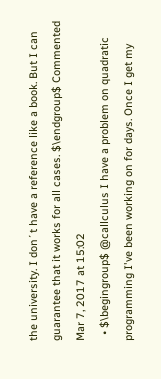the university. I don´t have a reference like a book. But I can guarantee that it works for all cases. $\endgroup$ Commented Mar 7, 2017 at 15:02
  • $\begingroup$ @callculus I have a problem on quadratic programming I've been working on for days. Once I get my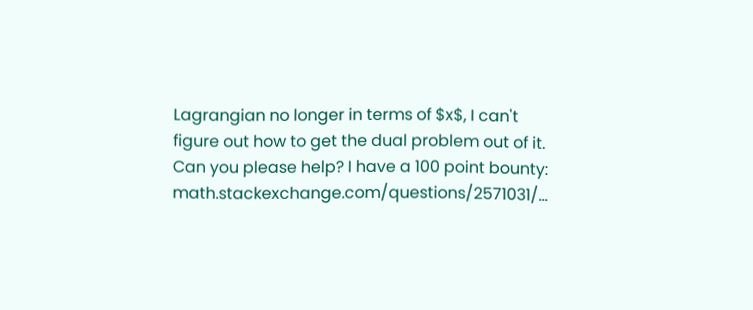Lagrangian no longer in terms of $x$, I can't figure out how to get the dual problem out of it. Can you please help? I have a 100 point bounty: math.stackexchange.com/questions/2571031/…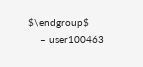$\endgroup$
    – user100463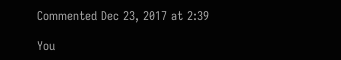Commented Dec 23, 2017 at 2:39

You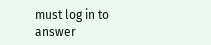must log in to answer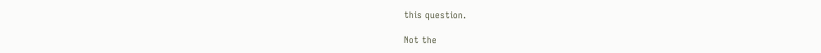this question.

Not the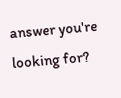answer you're looking for?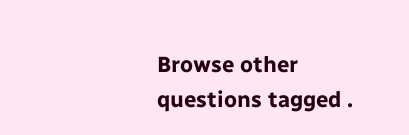Browse other questions tagged .